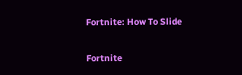Fortnite: How To Slide

Fortnite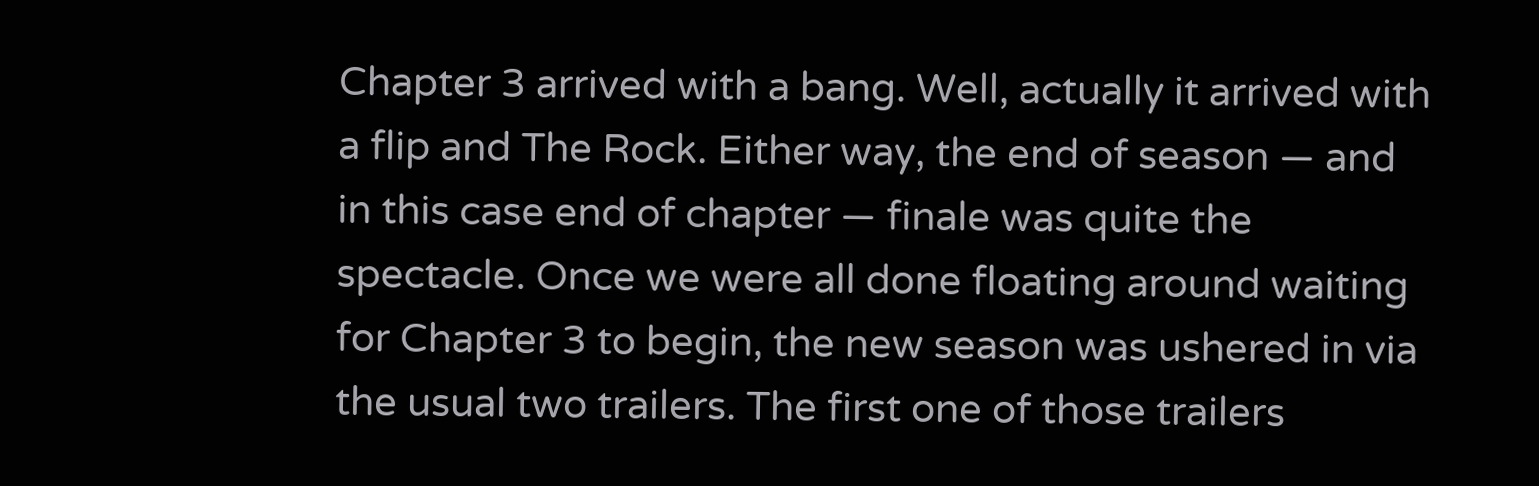Chapter 3 arrived with a bang. Well, actually it arrived with a flip and The Rock. Either way, the end of season — and in this case end of chapter — finale was quite the spectacle. Once we were all done floating around waiting for Chapter 3 to begin, the new season was ushered in via the usual two trailers. The first one of those trailers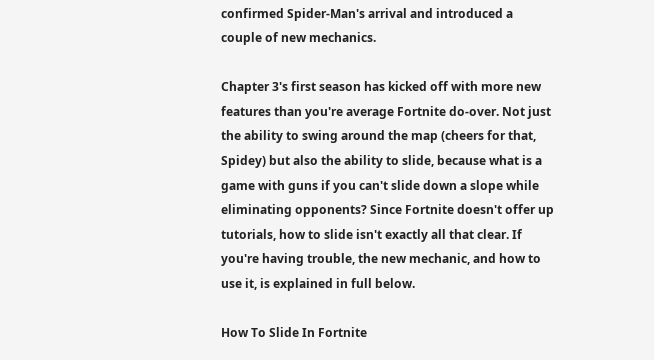confirmed Spider-Man's arrival and introduced a couple of new mechanics.

Chapter 3's first season has kicked off with more new features than you're average Fortnite do-over. Not just the ability to swing around the map (cheers for that, Spidey) but also the ability to slide, because what is a game with guns if you can't slide down a slope while eliminating opponents? Since Fortnite doesn't offer up tutorials, how to slide isn't exactly all that clear. If you're having trouble, the new mechanic, and how to use it, is explained in full below.

How To Slide In Fortnite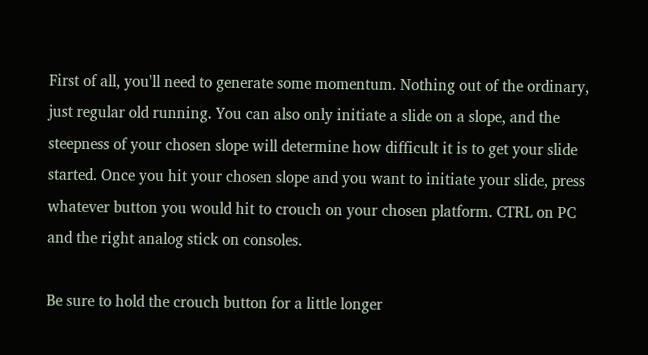First of all, you'll need to generate some momentum. Nothing out of the ordinary, just regular old running. You can also only initiate a slide on a slope, and the steepness of your chosen slope will determine how difficult it is to get your slide started. Once you hit your chosen slope and you want to initiate your slide, press whatever button you would hit to crouch on your chosen platform. CTRL on PC and the right analog stick on consoles.

Be sure to hold the crouch button for a little longer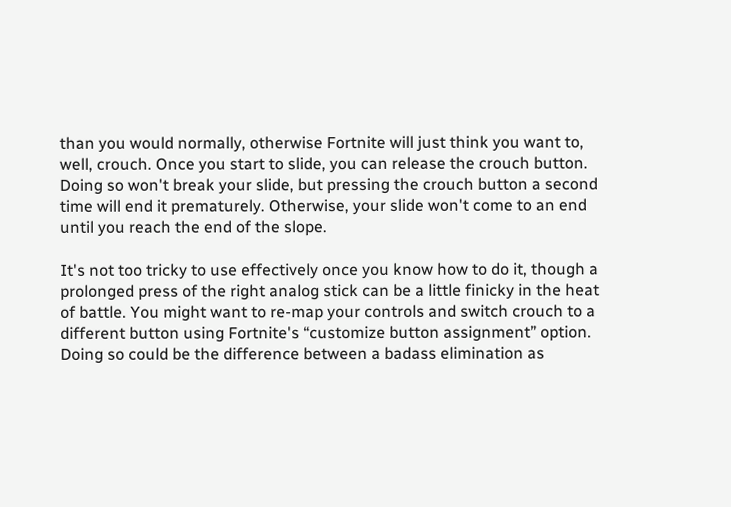than you would normally, otherwise Fortnite will just think you want to, well, crouch. Once you start to slide, you can release the crouch button. Doing so won't break your slide, but pressing the crouch button a second time will end it prematurely. Otherwise, your slide won't come to an end until you reach the end of the slope.

It's not too tricky to use effectively once you know how to do it, though a prolonged press of the right analog stick can be a little finicky in the heat of battle. You might want to re-map your controls and switch crouch to a different button using Fortnite's “customize button assignment” option. Doing so could be the difference between a badass elimination as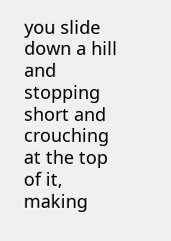you slide down a hill and stopping short and crouching at the top of it, making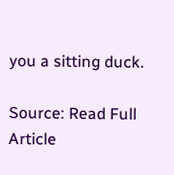you a sitting duck.

Source: Read Full Article